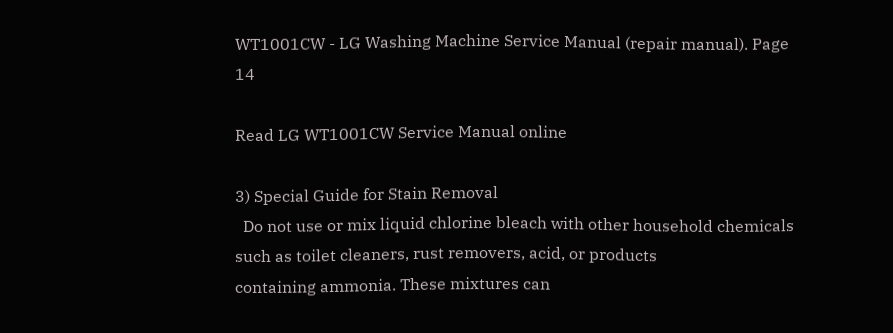WT1001CW - LG Washing Machine Service Manual (repair manual). Page 14

Read LG WT1001CW Service Manual online

3) Special Guide for Stain Removal
  Do not use or mix liquid chlorine bleach with other household chemicals such as toilet cleaners, rust removers, acid, or products
containing ammonia. These mixtures can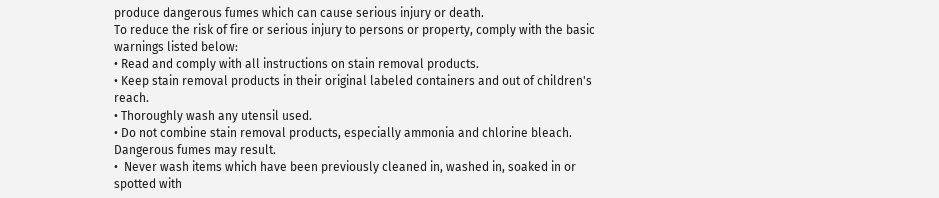produce dangerous fumes which can cause serious injury or death.
To reduce the risk of fire or serious injury to persons or property, comply with the basic warnings listed below:
• Read and comply with all instructions on stain removal products.
• Keep stain removal products in their original labeled containers and out of children's reach.
• Thoroughly wash any utensil used.
• Do not combine stain removal products, especially ammonia and chlorine bleach. Dangerous fumes may result.
•  Never wash items which have been previously cleaned in, washed in, soaked in or spotted with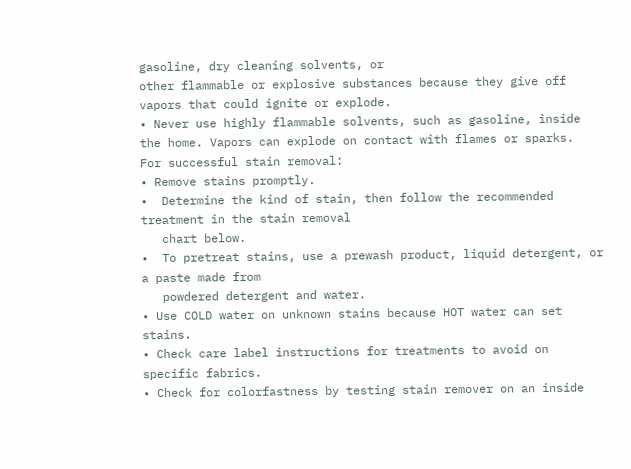gasoline, dry cleaning solvents, or
other flammable or explosive substances because they give off vapors that could ignite or explode.
• Never use highly flammable solvents, such as gasoline, inside the home. Vapors can explode on contact with flames or sparks.
For successful stain removal:
• Remove stains promptly.
•  Determine the kind of stain, then follow the recommended treatment in the stain removal
   chart below.
•  To pretreat stains, use a prewash product, liquid detergent, or a paste made from
   powdered detergent and water.
• Use COLD water on unknown stains because HOT water can set stains.
• Check care label instructions for treatments to avoid on specific fabrics.
• Check for colorfastness by testing stain remover on an inside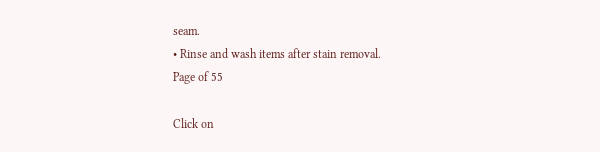seam.
• Rinse and wash items after stain removal.
Page of 55

Click on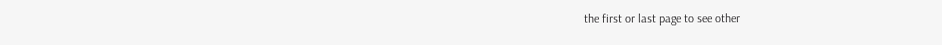the first or last page to see other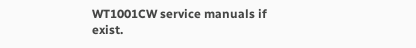WT1001CW service manuals if exist.